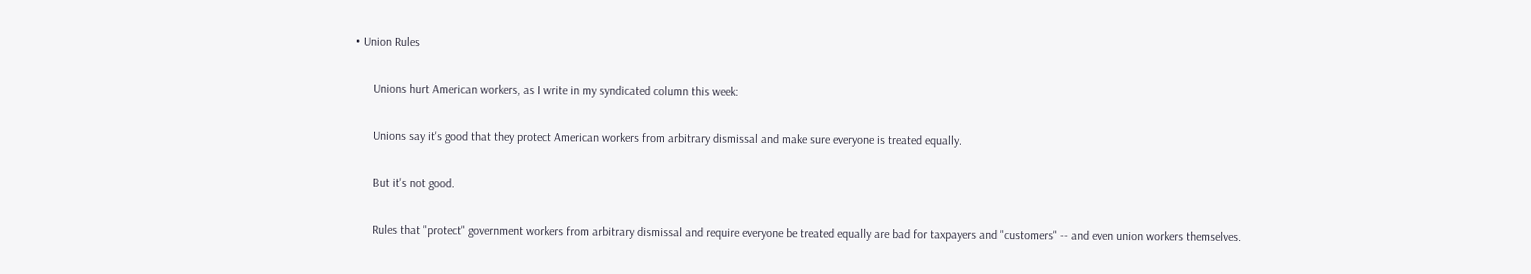• Union Rules

      Unions hurt American workers, as I write in my syndicated column this week:

      Unions say it's good that they protect American workers from arbitrary dismissal and make sure everyone is treated equally.

      But it's not good.

      Rules that "protect" government workers from arbitrary dismissal and require everyone be treated equally are bad for taxpayers and "customers" -- and even union workers themselves.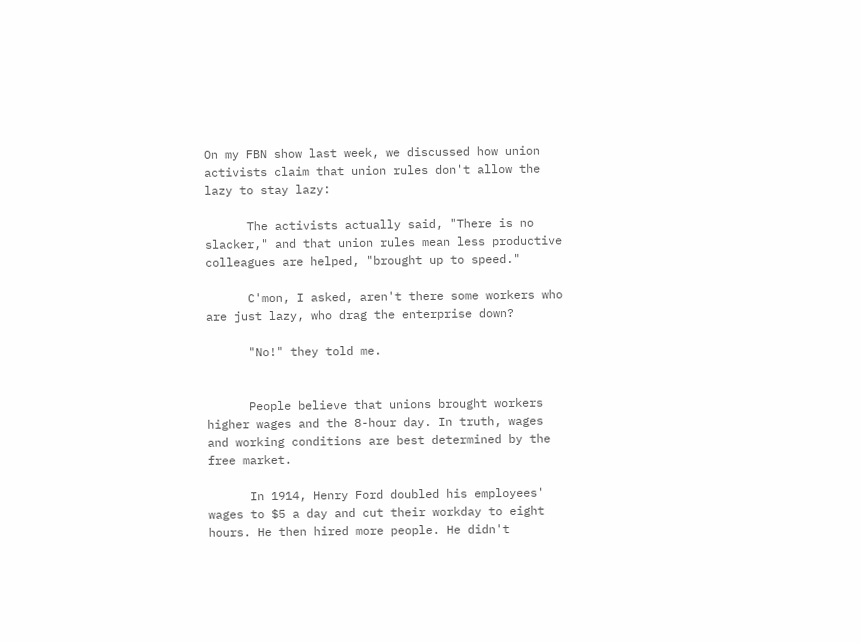On my FBN show last week, we discussed how union activists claim that union rules don't allow the lazy to stay lazy:

      The activists actually said, "There is no slacker," and that union rules mean less productive colleagues are helped, "brought up to speed."

      C'mon, I asked, aren't there some workers who are just lazy, who drag the enterprise down?

      "No!" they told me.


      People believe that unions brought workers higher wages and the 8-hour day. In truth, wages and working conditions are best determined by the free market.

      In 1914, Henry Ford doubled his employees' wages to $5 a day and cut their workday to eight hours. He then hired more people. He didn't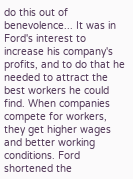do this out of benevolence... It was in Ford's interest to increase his company's profits, and to do that he needed to attract the best workers he could find. When companies compete for workers, they get higher wages and better working conditions. Ford shortened the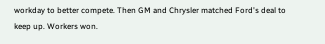workday to better compete. Then GM and Chrysler matched Ford's deal to keep up. Workers won.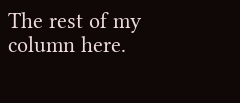The rest of my column here.